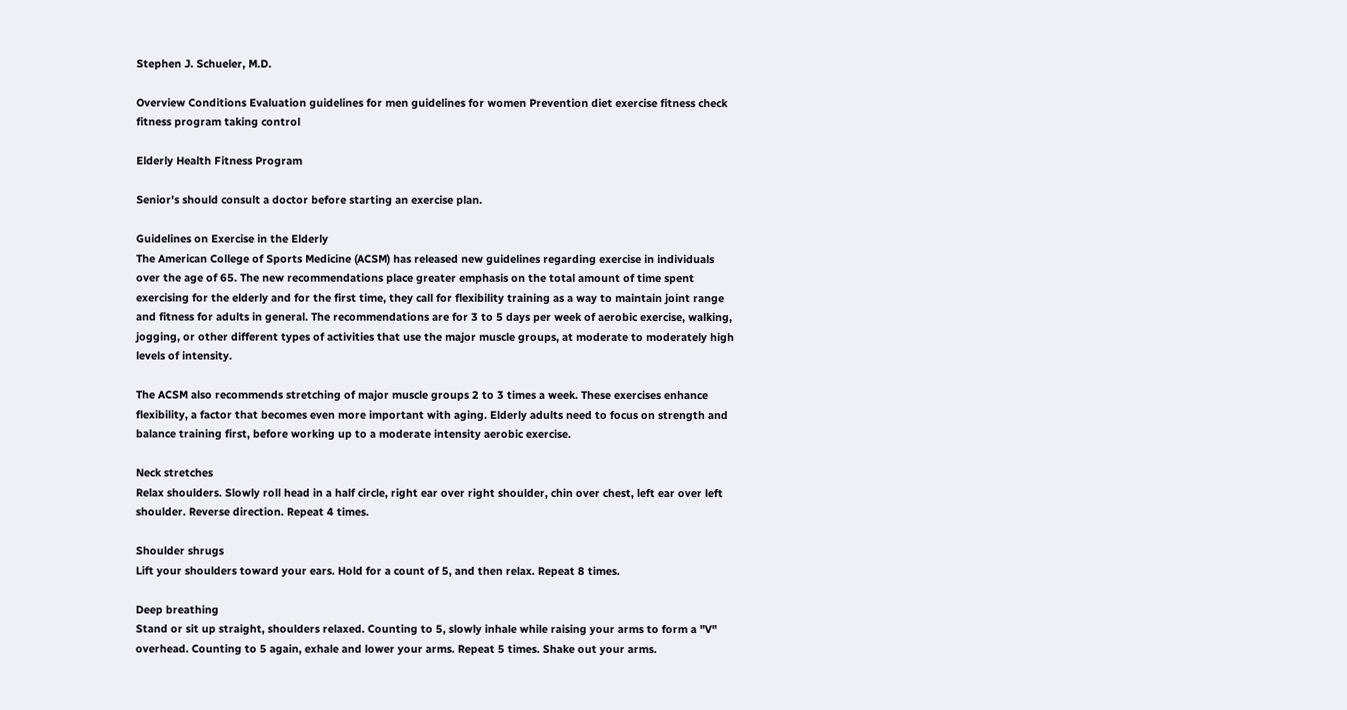Stephen J. Schueler, M.D.

Overview Conditions Evaluation guidelines for men guidelines for women Prevention diet exercise fitness check fitness program taking control

Elderly Health Fitness Program

Senior's should consult a doctor before starting an exercise plan.

Guidelines on Exercise in the Elderly
The American College of Sports Medicine (ACSM) has released new guidelines regarding exercise in individuals over the age of 65. The new recommendations place greater emphasis on the total amount of time spent exercising for the elderly and for the first time, they call for flexibility training as a way to maintain joint range and fitness for adults in general. The recommendations are for 3 to 5 days per week of aerobic exercise, walking, jogging, or other different types of activities that use the major muscle groups, at moderate to moderately high levels of intensity.

The ACSM also recommends stretching of major muscle groups 2 to 3 times a week. These exercises enhance flexibility, a factor that becomes even more important with aging. Elderly adults need to focus on strength and balance training first, before working up to a moderate intensity aerobic exercise.

Neck stretches
Relax shoulders. Slowly roll head in a half circle, right ear over right shoulder, chin over chest, left ear over left shoulder. Reverse direction. Repeat 4 times.

Shoulder shrugs
Lift your shoulders toward your ears. Hold for a count of 5, and then relax. Repeat 8 times.

Deep breathing
Stand or sit up straight, shoulders relaxed. Counting to 5, slowly inhale while raising your arms to form a "V" overhead. Counting to 5 again, exhale and lower your arms. Repeat 5 times. Shake out your arms.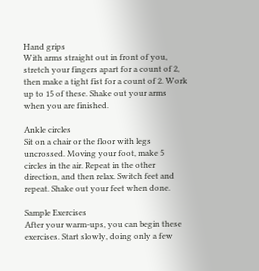Hand grips
With arms straight out in front of you, stretch your fingers apart for a count of 2, then make a tight fist for a count of 2. Work up to 15 of these. Shake out your arms when you are finished.

Ankle circles
Sit on a chair or the floor with legs uncrossed. Moving your foot, make 5 circles in the air. Repeat in the other direction, and then relax. Switch feet and repeat. Shake out your feet when done.

Sample Exercises
After your warm-ups, you can begin these exercises. Start slowly, doing only a few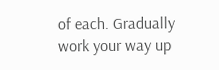of each. Gradually work your way up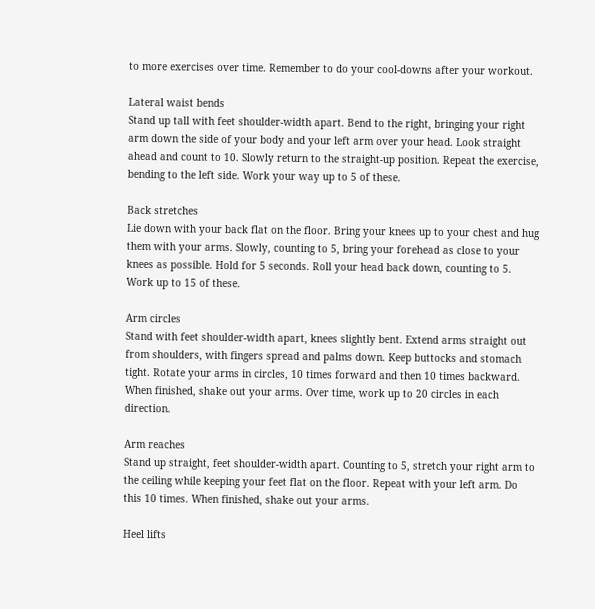to more exercises over time. Remember to do your cool-downs after your workout.

Lateral waist bends
Stand up tall with feet shoulder-width apart. Bend to the right, bringing your right arm down the side of your body and your left arm over your head. Look straight ahead and count to 10. Slowly return to the straight-up position. Repeat the exercise, bending to the left side. Work your way up to 5 of these.

Back stretches
Lie down with your back flat on the floor. Bring your knees up to your chest and hug them with your arms. Slowly, counting to 5, bring your forehead as close to your knees as possible. Hold for 5 seconds. Roll your head back down, counting to 5. Work up to 15 of these.

Arm circles
Stand with feet shoulder-width apart, knees slightly bent. Extend arms straight out from shoulders, with fingers spread and palms down. Keep buttocks and stomach tight. Rotate your arms in circles, 10 times forward and then 10 times backward. When finished, shake out your arms. Over time, work up to 20 circles in each direction.

Arm reaches
Stand up straight, feet shoulder-width apart. Counting to 5, stretch your right arm to the ceiling while keeping your feet flat on the floor. Repeat with your left arm. Do this 10 times. When finished, shake out your arms.

Heel lifts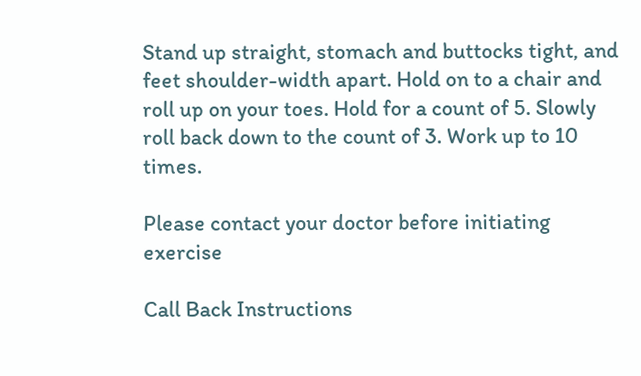Stand up straight, stomach and buttocks tight, and feet shoulder-width apart. Hold on to a chair and roll up on your toes. Hold for a count of 5. Slowly roll back down to the count of 3. Work up to 10 times.

Please contact your doctor before initiating exercise

Call Back Instructions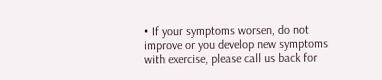• If your symptoms worsen, do not improve or you develop new symptoms with exercise, please call us back for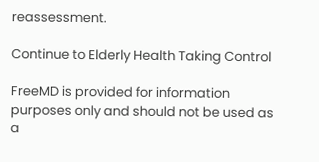reassessment.

Continue to Elderly Health Taking Control

FreeMD is provided for information purposes only and should not be used as a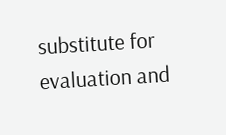substitute for evaluation and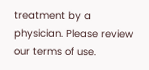treatment by a physician. Please review our terms of use.